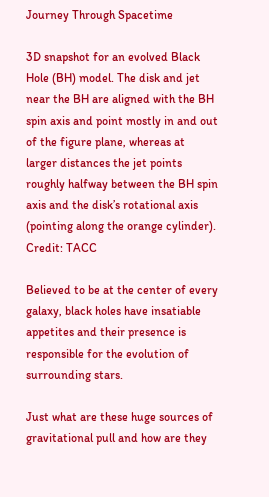Journey Through Spacetime

3D snapshot for an evolved Black Hole (BH) model. The disk and jet near the BH are aligned with the BH spin axis and point mostly in and out of the figure plane, whereas at larger distances the jet points roughly halfway between the BH spin axis and the disk’s rotational axis (pointing along the orange cylinder). Credit: TACC

Believed to be at the center of every galaxy, black holes have insatiable appetites and their presence is responsible for the evolution of surrounding stars.

Just what are these huge sources of gravitational pull and how are they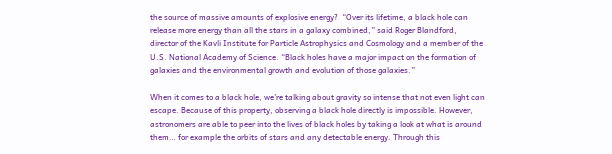the source of massive amounts of explosive energy?  “Over its lifetime, a black hole can release more energy than all the stars in a galaxy combined,” said Roger Blandford, director of the Kavli Institute for Particle Astrophysics and Cosmology and a member of the U.S. National Academy of Science. “Black holes have a major impact on the formation of galaxies and the environmental growth and evolution of those galaxies.”

When it comes to a black hole, we’re talking about gravity so intense that not even light can escape. Because of this property, observing a black hole directly is impossible. However, astronomers are able to peer into the lives of black holes by taking a look at what is around them… for example the orbits of stars and any detectable energy. Through this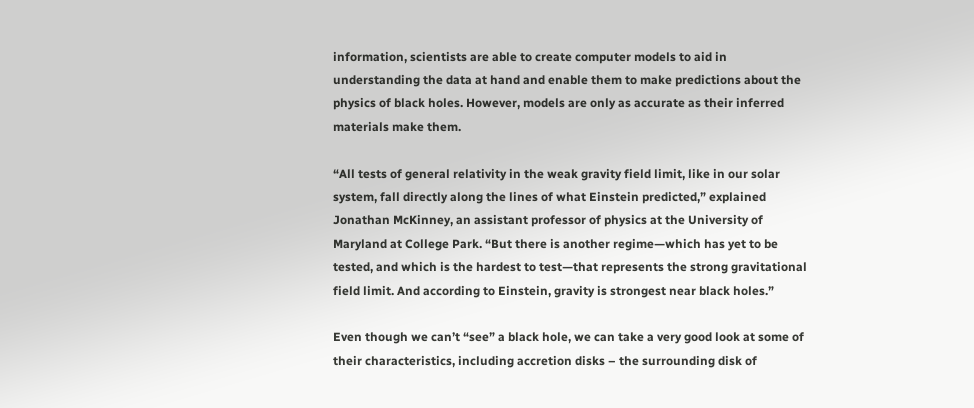information, scientists are able to create computer models to aid in understanding the data at hand and enable them to make predictions about the physics of black holes. However, models are only as accurate as their inferred materials make them.

“All tests of general relativity in the weak gravity field limit, like in our solar system, fall directly along the lines of what Einstein predicted,” explained Jonathan McKinney, an assistant professor of physics at the University of Maryland at College Park. “But there is another regime—which has yet to be tested, and which is the hardest to test—that represents the strong gravitational field limit. And according to Einstein, gravity is strongest near black holes.”

Even though we can’t “see” a black hole, we can take a very good look at some of their characteristics, including accretion disks – the surrounding disk of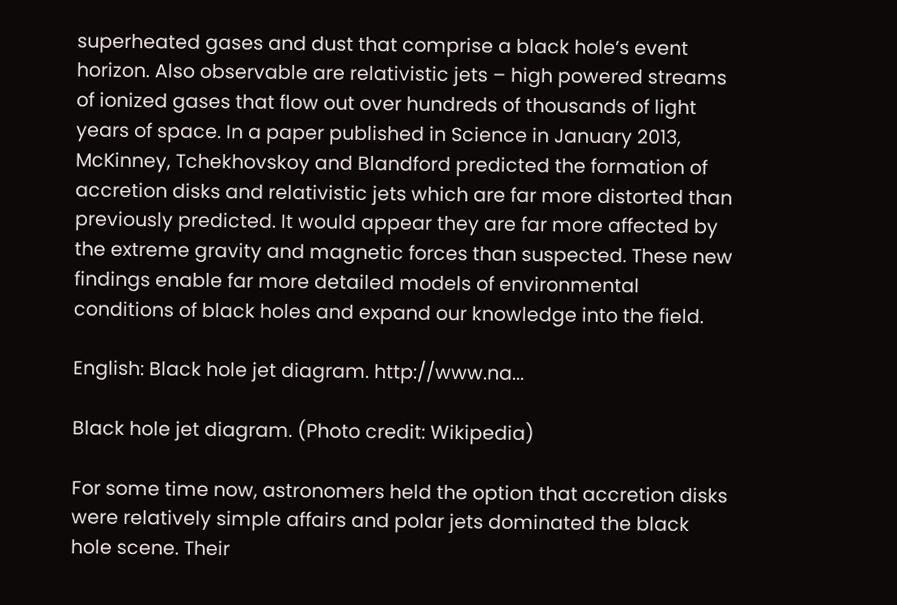superheated gases and dust that comprise a black hole’s event horizon. Also observable are relativistic jets – high powered streams of ionized gases that flow out over hundreds of thousands of light years of space. In a paper published in Science in January 2013, McKinney, Tchekhovskoy and Blandford predicted the formation of accretion disks and relativistic jets which are far more distorted than previously predicted. It would appear they are far more affected by the extreme gravity and magnetic forces than suspected. These new findings enable far more detailed models of environmental conditions of black holes and expand our knowledge into the field.

English: Black hole jet diagram. http://www.na...

Black hole jet diagram. (Photo credit: Wikipedia)

For some time now, astronomers held the option that accretion disks were relatively simple affairs and polar jets dominated the black hole scene. Their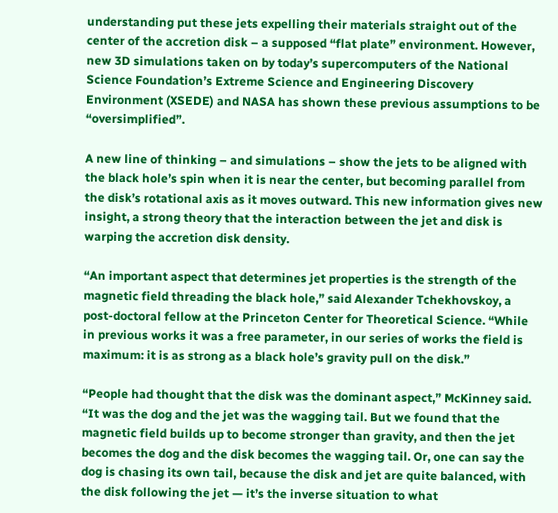understanding put these jets expelling their materials straight out of the center of the accretion disk – a supposed “flat plate” environment. However, new 3D simulations taken on by today’s supercomputers of the National Science Foundation’s Extreme Science and Engineering Discovery Environment (XSEDE) and NASA has shown these previous assumptions to be “oversimplified”.

A new line of thinking – and simulations – show the jets to be aligned with the black hole’s spin when it is near the center, but becoming parallel from the disk’s rotational axis as it moves outward. This new information gives new insight, a strong theory that the interaction between the jet and disk is warping the accretion disk density.

“An important aspect that determines jet properties is the strength of the magnetic field threading the black hole,” said Alexander Tchekhovskoy, a post-doctoral fellow at the Princeton Center for Theoretical Science. “While in previous works it was a free parameter, in our series of works the field is maximum: it is as strong as a black hole’s gravity pull on the disk.”

“People had thought that the disk was the dominant aspect,” McKinney said. “It was the dog and the jet was the wagging tail. But we found that the magnetic field builds up to become stronger than gravity, and then the jet becomes the dog and the disk becomes the wagging tail. Or, one can say the dog is chasing its own tail, because the disk and jet are quite balanced, with the disk following the jet — it’s the inverse situation to what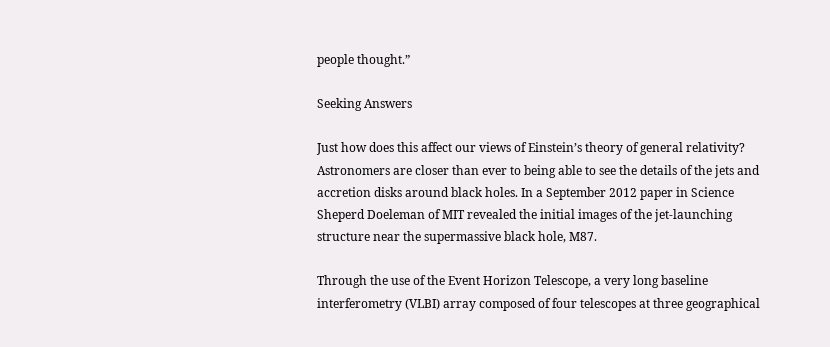people thought.”

Seeking Answers

Just how does this affect our views of Einstein’s theory of general relativity? Astronomers are closer than ever to being able to see the details of the jets and accretion disks around black holes. In a September 2012 paper in Science Sheperd Doeleman of MIT revealed the initial images of the jet-launching structure near the supermassive black hole, M87.

Through the use of the Event Horizon Telescope, a very long baseline interferometry (VLBI) array composed of four telescopes at three geographical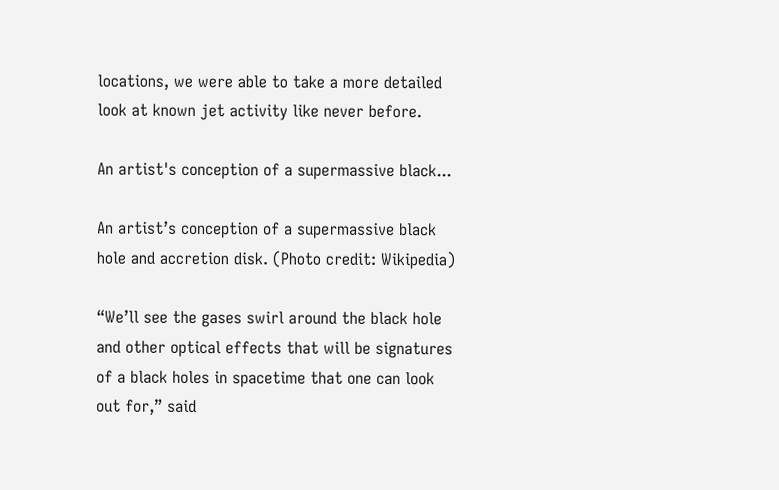locations, we were able to take a more detailed look at known jet activity like never before.

An artist's conception of a supermassive black...

An artist’s conception of a supermassive black hole and accretion disk. (Photo credit: Wikipedia)

“We’ll see the gases swirl around the black hole and other optical effects that will be signatures of a black holes in spacetime that one can look out for,” said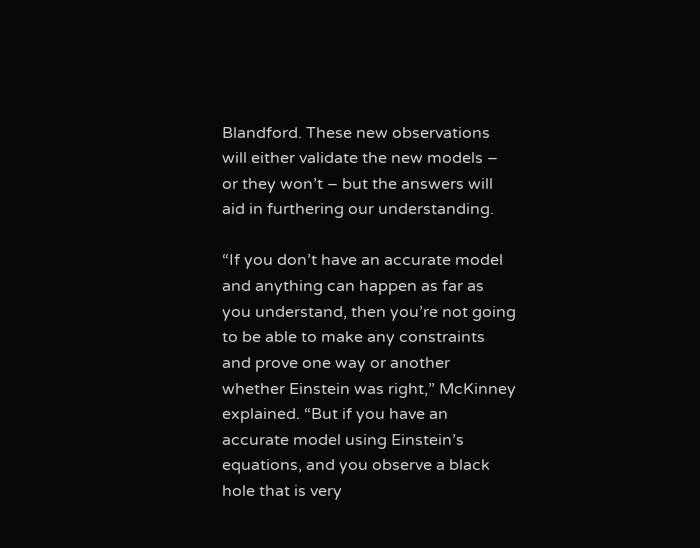Blandford. These new observations will either validate the new models – or they won’t – but the answers will aid in furthering our understanding.

“If you don’t have an accurate model and anything can happen as far as you understand, then you’re not going to be able to make any constraints and prove one way or another whether Einstein was right,” McKinney explained. “But if you have an accurate model using Einstein’s equations, and you observe a black hole that is very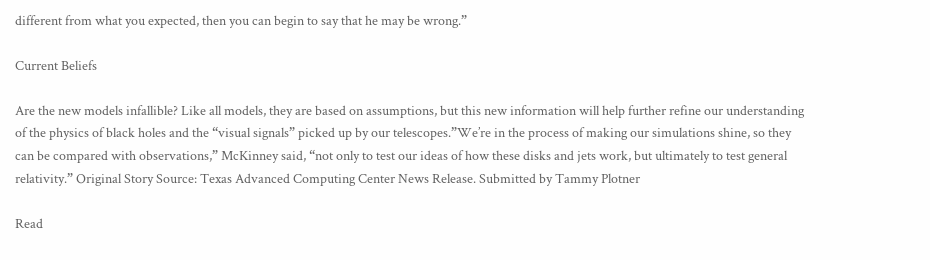different from what you expected, then you can begin to say that he may be wrong.”

Current Beliefs

Are the new models infallible? Like all models, they are based on assumptions, but this new information will help further refine our understanding of the physics of black holes and the “visual signals” picked up by our telescopes.”We’re in the process of making our simulations shine, so they can be compared with observations,” McKinney said, “not only to test our ideas of how these disks and jets work, but ultimately to test general relativity.” Original Story Source: Texas Advanced Computing Center News Release. Submitted by Tammy Plotner

Read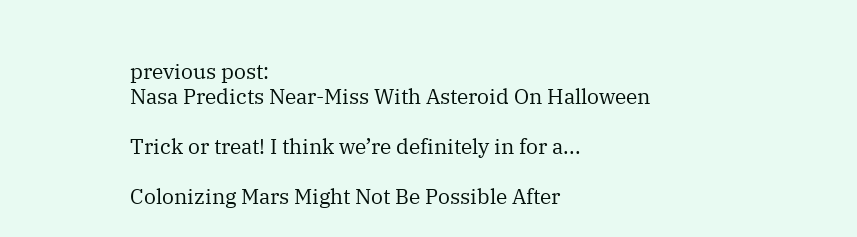previous post:
Nasa Predicts Near-Miss With Asteroid On Halloween

Trick or treat! I think we’re definitely in for a...

Colonizing Mars Might Not Be Possible After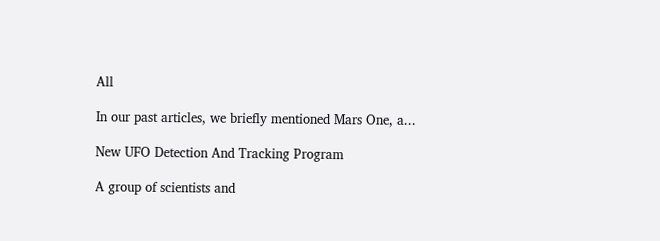All

In our past articles, we briefly mentioned Mars One, a...

New UFO Detection And Tracking Program

A group of scientists and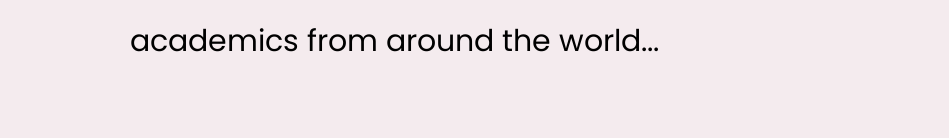academics from around the world...